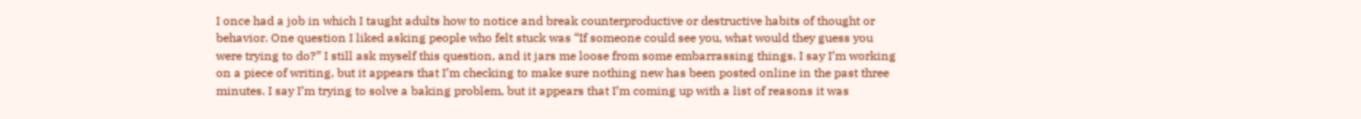I once had a job in which I taught adults how to notice and break counterproductive or destructive habits of thought or behavior. One question I liked asking people who felt stuck was “If someone could see you, what would they guess you were trying to do?” I still ask myself this question, and it jars me loose from some embarrassing things. I say I’m working on a piece of writing, but it appears that I’m checking to make sure nothing new has been posted online in the past three minutes. I say I’m trying to solve a baking problem, but it appears that I’m coming up with a list of reasons it was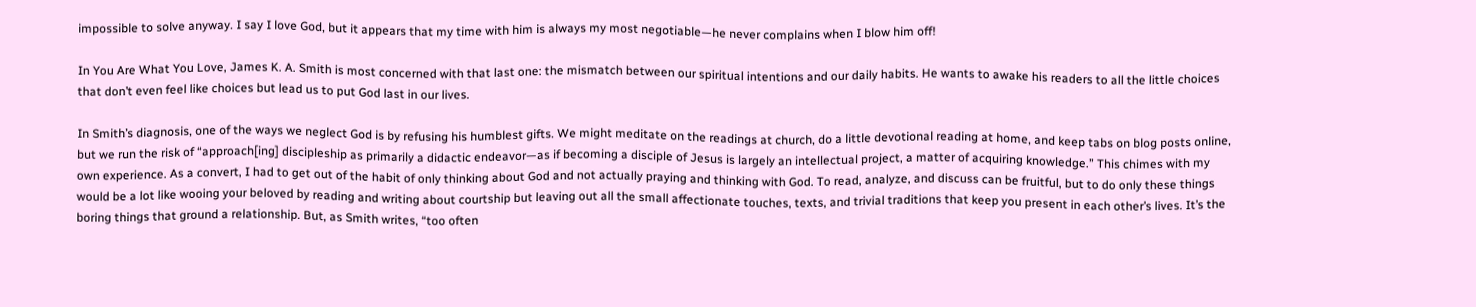impossible to solve anyway. I say I love God, but it appears that my time with him is always my most negotiable—he never complains when I blow him off!

In You Are What You Love, James K. A. Smith is most concerned with that last one: the mismatch between our spiritual intentions and our daily habits. He wants to awake his readers to all the little choices that don’t even feel like choices but lead us to put God last in our lives.

In Smith’s diagnosis, one of the ways we neglect God is by refusing his humblest gifts. We might meditate on the readings at church, do a little devotional reading at home, and keep tabs on blog posts online, but we run the risk of “approach[ing] discipleship as primarily a didactic endeavor—as if becoming a disciple of Jesus is largely an intellectual project, a matter of acquiring knowledge.” This chimes with my own experience. As a convert, I had to get out of the habit of only thinking about God and not actually praying and thinking with God. To read, analyze, and discuss can be fruitful, but to do only these things would be a lot like wooing your beloved by reading and writing about courtship but leaving out all the small affectionate touches, texts, and trivial traditions that keep you present in each other’s lives. It’s the boring things that ground a relationship. But, as Smith writes, “too often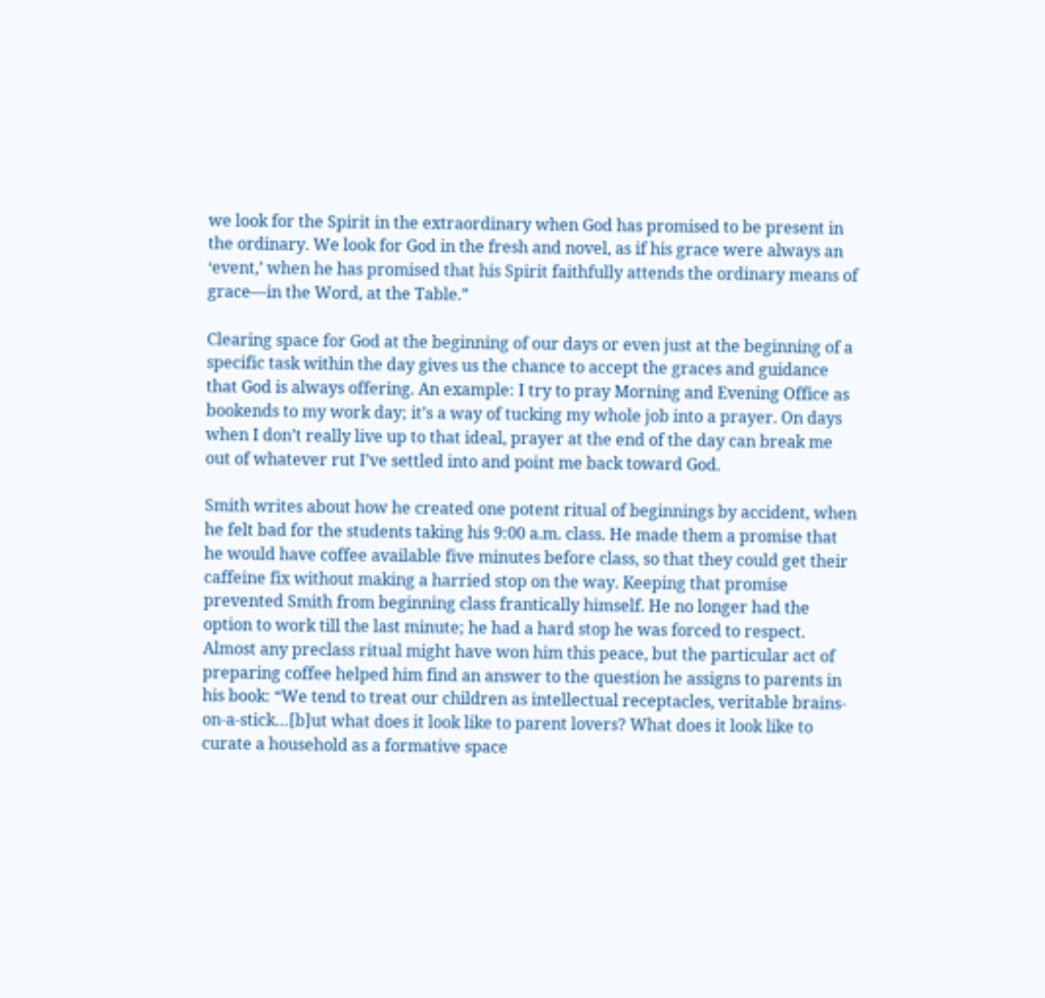we look for the Spirit in the extraordinary when God has promised to be present in the ordinary. We look for God in the fresh and novel, as if his grace were always an ‘event,’ when he has promised that his Spirit faithfully attends the ordinary means of grace—in the Word, at the Table.”

Clearing space for God at the beginning of our days or even just at the beginning of a specific task within the day gives us the chance to accept the graces and guidance that God is always offering. An example: I try to pray Morning and Evening Office as bookends to my work day; it’s a way of tucking my whole job into a prayer. On days when I don’t really live up to that ideal, prayer at the end of the day can break me out of whatever rut I’ve settled into and point me back toward God.

Smith writes about how he created one potent ritual of beginnings by accident, when he felt bad for the students taking his 9:00 a.m. class. He made them a promise that he would have coffee available five minutes before class, so that they could get their caffeine fix without making a harried stop on the way. Keeping that promise prevented Smith from beginning class frantically himself. He no longer had the option to work till the last minute; he had a hard stop he was forced to respect. Almost any preclass ritual might have won him this peace, but the particular act of preparing coffee helped him find an answer to the question he assigns to parents in his book: “We tend to treat our children as intellectual receptacles, veritable brains-on-a-stick…[b]ut what does it look like to parent lovers? What does it look like to curate a household as a formative space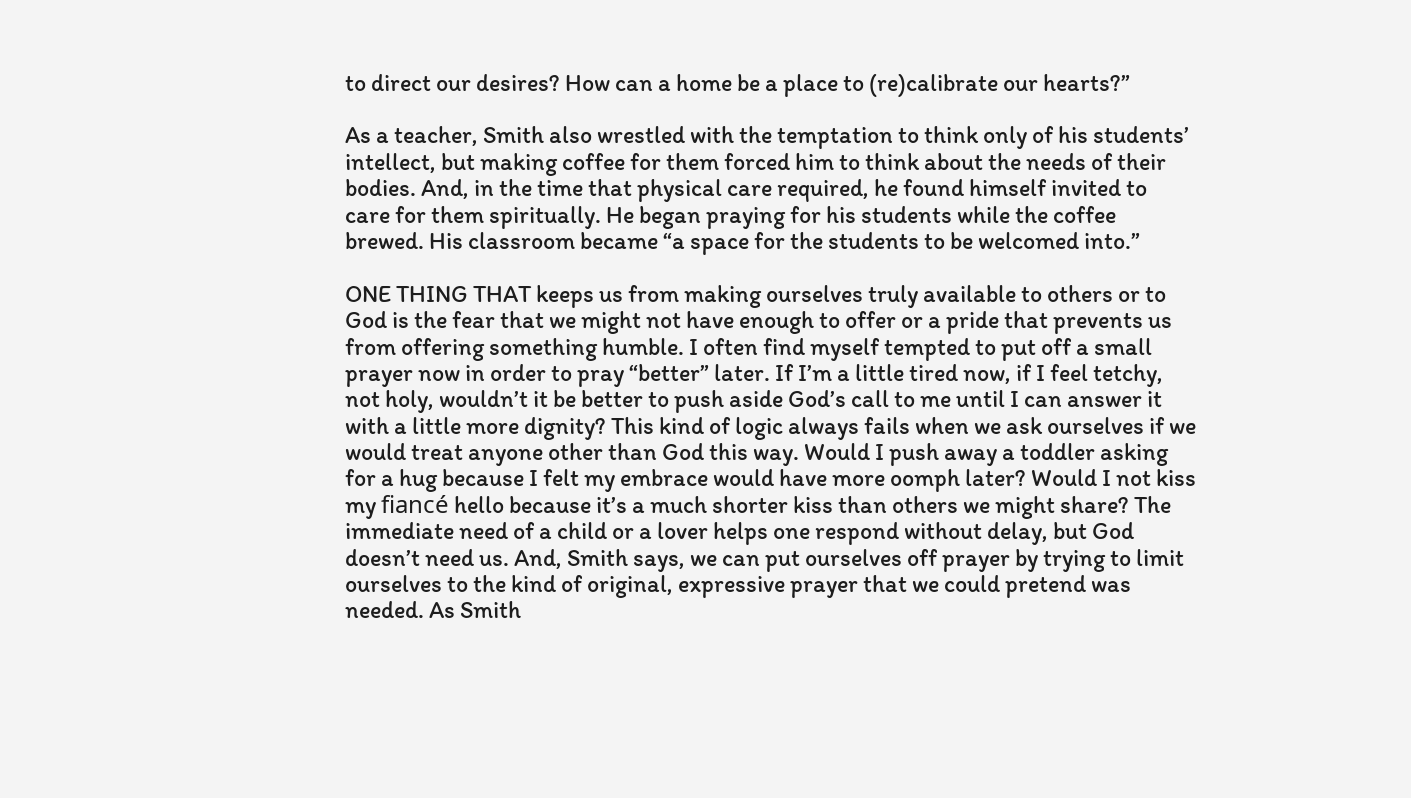to direct our desires? How can a home be a place to (re)calibrate our hearts?”

As a teacher, Smith also wrestled with the temptation to think only of his students’ intellect, but making coffee for them forced him to think about the needs of their bodies. And, in the time that physical care required, he found himself invited to care for them spiritually. He began praying for his students while the coffee brewed. His classroom became “a space for the students to be welcomed into.”

ONE THING THAT keeps us from making ourselves truly available to others or to God is the fear that we might not have enough to offer or a pride that prevents us from offering something humble. I often find myself tempted to put off a small prayer now in order to pray “better” later. If I’m a little tired now, if I feel tetchy, not holy, wouldn’t it be better to push aside God’s call to me until I can answer it with a little more dignity? This kind of logic always fails when we ask ourselves if we would treat anyone other than God this way. Would I push away a toddler asking for a hug because I felt my embrace would have more oomph later? Would I not kiss my fiancé hello because it’s a much shorter kiss than others we might share? The immediate need of a child or a lover helps one respond without delay, but God doesn’t need us. And, Smith says, we can put ourselves off prayer by trying to limit ourselves to the kind of original, expressive prayer that we could pretend was needed. As Smith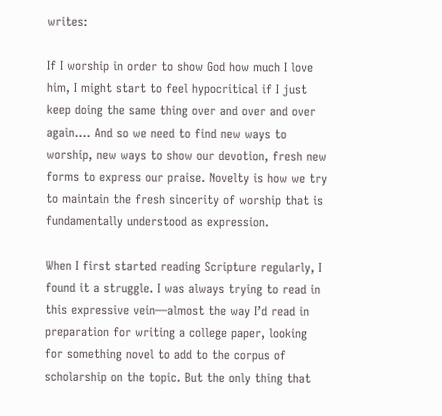writes:

If I worship in order to show God how much I love him, I might start to feel hypocritical if I just keep doing the same thing over and over and over again.... And so we need to find new ways to worship, new ways to show our devotion, fresh new forms to express our praise. Novelty is how we try to maintain the fresh sincerity of worship that is fundamentally understood as expression.

When I first started reading Scripture regularly, I found it a struggle. I was always trying to read in this expressive vein—almost the way I’d read in preparation for writing a college paper, looking for something novel to add to the corpus of scholarship on the topic. But the only thing that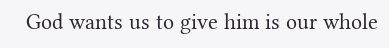God wants us to give him is our whole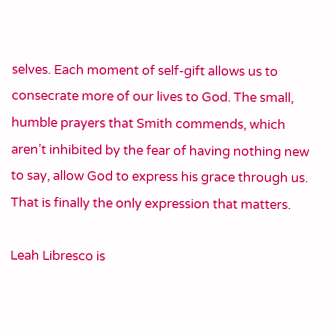selves. Each moment of self-gift allows us to consecrate more of our lives to God. The small, humble prayers that Smith commends, which aren’t inhibited by the fear of having nothing new to say, allow God to express his grace through us. That is finally the only expression that matters.

Leah Libresco is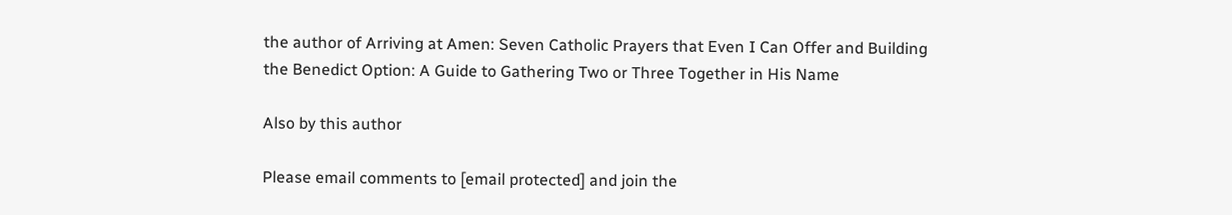the author of Arriving at Amen: Seven Catholic Prayers that Even I Can Offer and Building the Benedict Option: A Guide to Gathering Two or Three Together in His Name

Also by this author

Please email comments to [email protected] and join the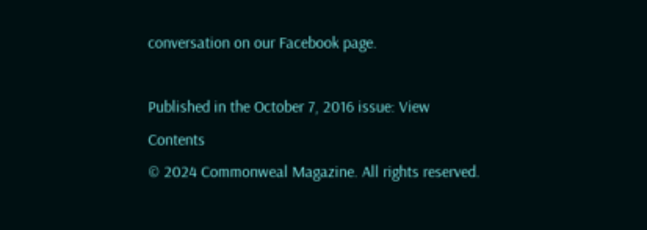conversation on our Facebook page.

Published in the October 7, 2016 issue: View Contents
© 2024 Commonweal Magazine. All rights reserved.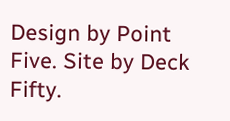Design by Point Five. Site by Deck Fifty.